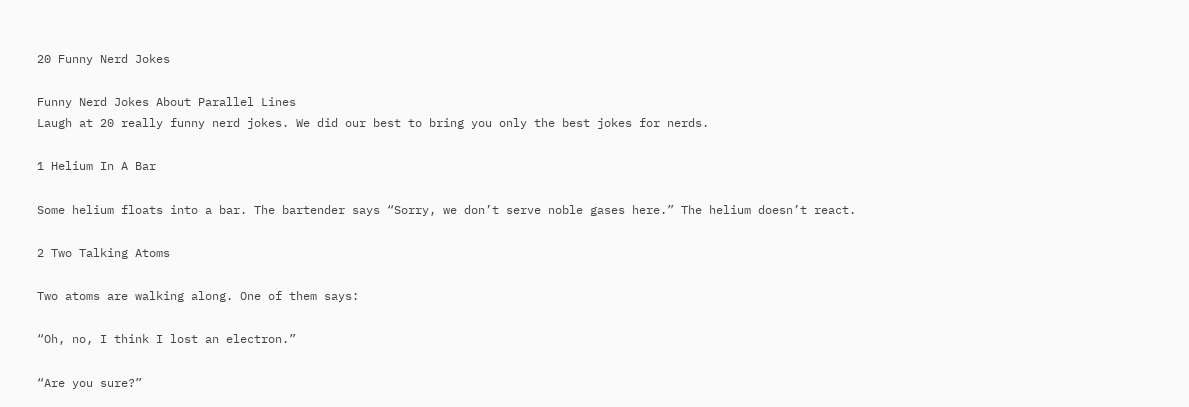20 Funny Nerd Jokes

Funny Nerd Jokes About Parallel Lines
Laugh at 20 really funny nerd jokes. We did our best to bring you only the best jokes for nerds.

1 Helium In A Bar

Some helium floats into a bar. The bartender says “Sorry, we don’t serve noble gases here.” The helium doesn’t react.

2 Two Talking Atoms

Two atoms are walking along. One of them says:

“Oh, no, I think I lost an electron.”

“Are you sure?”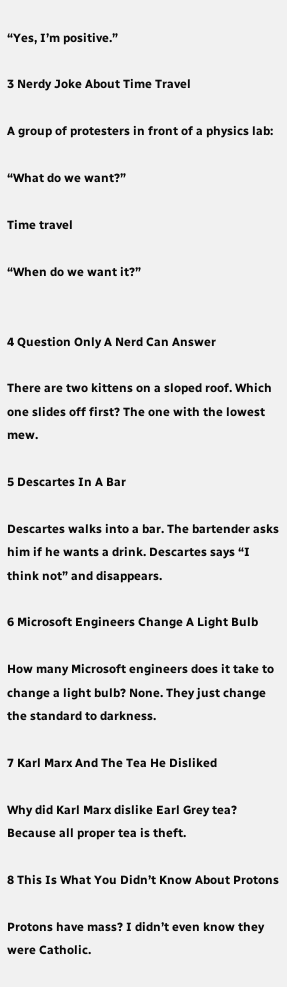“Yes, I’m positive.”

3 Nerdy Joke About Time Travel

A group of protesters in front of a physics lab:

“What do we want?”

Time travel

“When do we want it?”


4 Question Only A Nerd Can Answer

There are two kittens on a sloped roof. Which one slides off first? The one with the lowest mew.

5 Descartes In A Bar

Descartes walks into a bar. The bartender asks him if he wants a drink. Descartes says “I think not” and disappears.

6 Microsoft Engineers Change A Light Bulb

How many Microsoft engineers does it take to change a light bulb? None. They just change the standard to darkness.

7 Karl Marx And The Tea He Disliked

Why did Karl Marx dislike Earl Grey tea? Because all proper tea is theft.

8 This Is What You Didn’t Know About Protons

Protons have mass? I didn’t even know they were Catholic.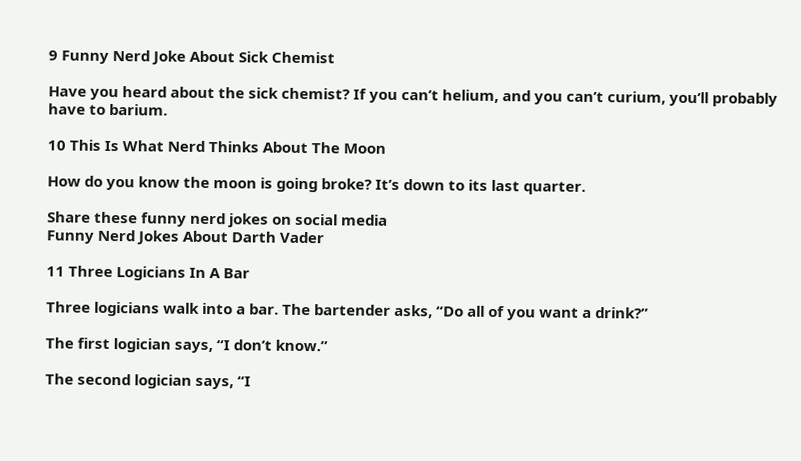9 Funny Nerd Joke About Sick Chemist

Have you heard about the sick chemist? If you can’t helium, and you can’t curium, you’ll probably have to barium.

10 This Is What Nerd Thinks About The Moon

How do you know the moon is going broke? It’s down to its last quarter.

Share these funny nerd jokes on social media
Funny Nerd Jokes About Darth Vader

11 Three Logicians In A Bar

Three logicians walk into a bar. The bartender asks, “Do all of you want a drink?”

The first logician says, “I don’t know.”

The second logician says, “I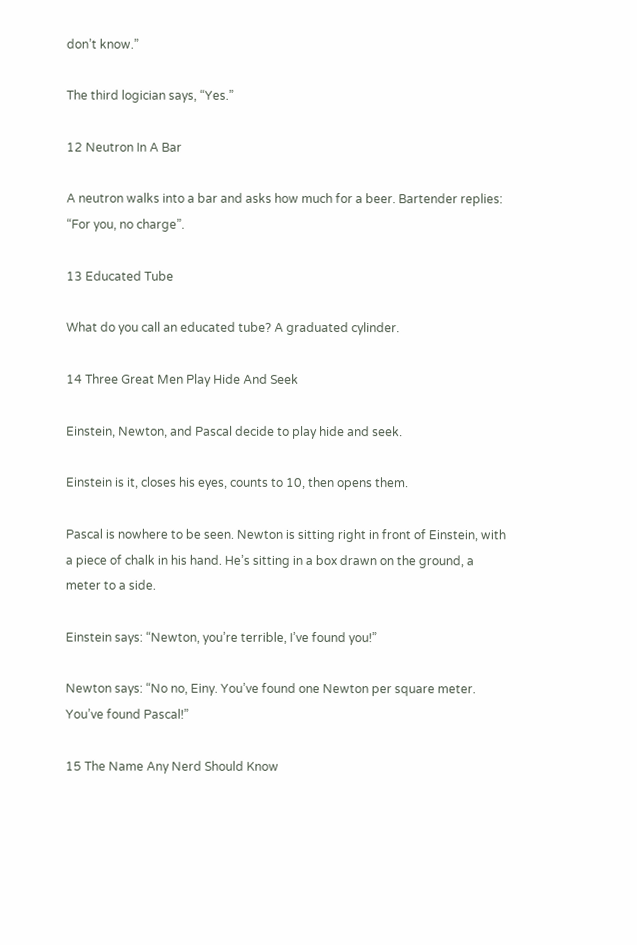don’t know.”

The third logician says, “Yes.”

12 Neutron In A Bar

A neutron walks into a bar and asks how much for a beer. Bartender replies: “For you, no charge”.

13 Educated Tube

What do you call an educated tube? A graduated cylinder.

14 Three Great Men Play Hide And Seek

Einstein, Newton, and Pascal decide to play hide and seek.

Einstein is it, closes his eyes, counts to 10, then opens them.

Pascal is nowhere to be seen. Newton is sitting right in front of Einstein, with a piece of chalk in his hand. He’s sitting in a box drawn on the ground, a meter to a side.

Einstein says: “Newton, you’re terrible, I’ve found you!”

Newton says: “No no, Einy. You’ve found one Newton per square meter. You’ve found Pascal!”

15 The Name Any Nerd Should Know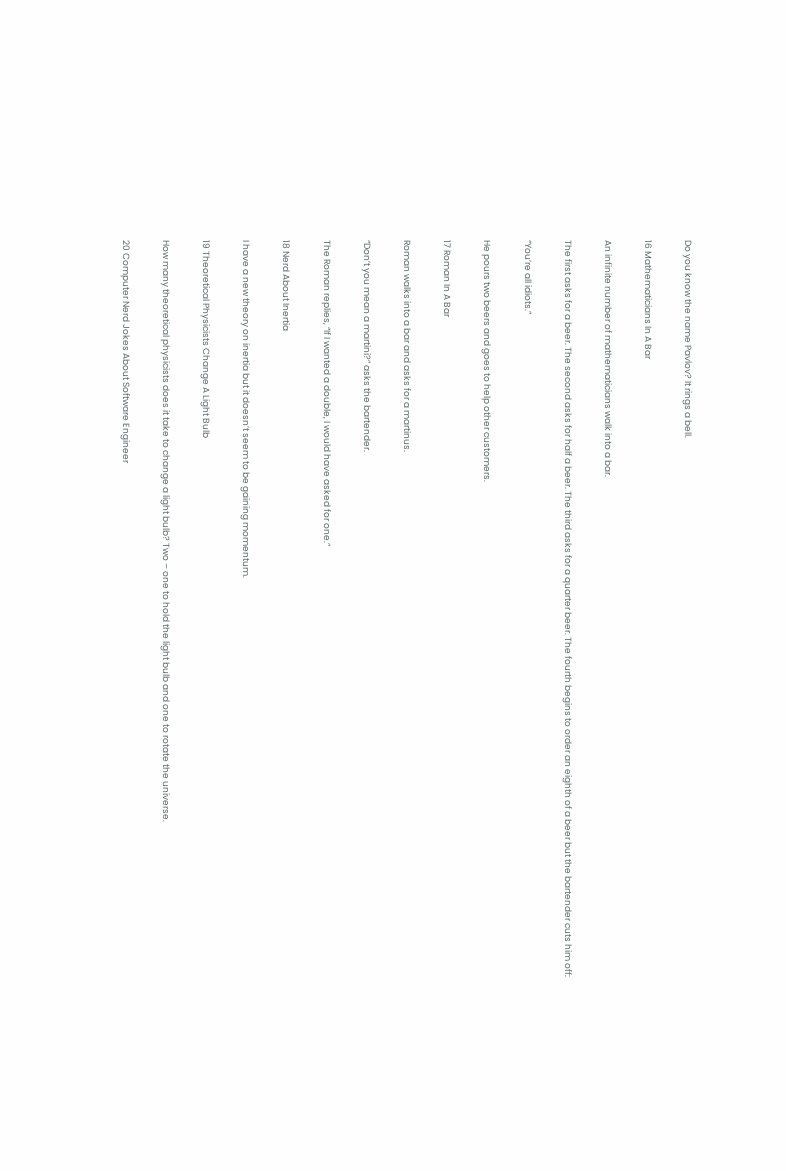Do you know the name Pavlov? It rings a bell.

16 Mathematicians In A Bar

An infinite number of mathematicians walk into a bar.

The first asks for a beer. The second asks for half a beer. The third asks for a quarter beer. The fourth begins to order an eighth of a beer but the bartender cuts him off:

“You’re all idiots.”

He pours two beers and goes to help other customers.

17 Roman In A Bar

Roman walks into a bar and asks for a martinus.

“Don’t you mean a martini?” asks the bartender.

The Roman replies, “If I wanted a double, I would have asked for one.”

18 Nerd About Inertia

I have a new theory on inertia but it doesn’t seem to be gaining momentum.

19 Theoretical Physicists Change A Light Bulb

How many theoretical physicists does it take to change a light bulb? Two – one to hold the light bulb and one to rotate the universe.

20 Computer Nerd Jokes About Software Engineer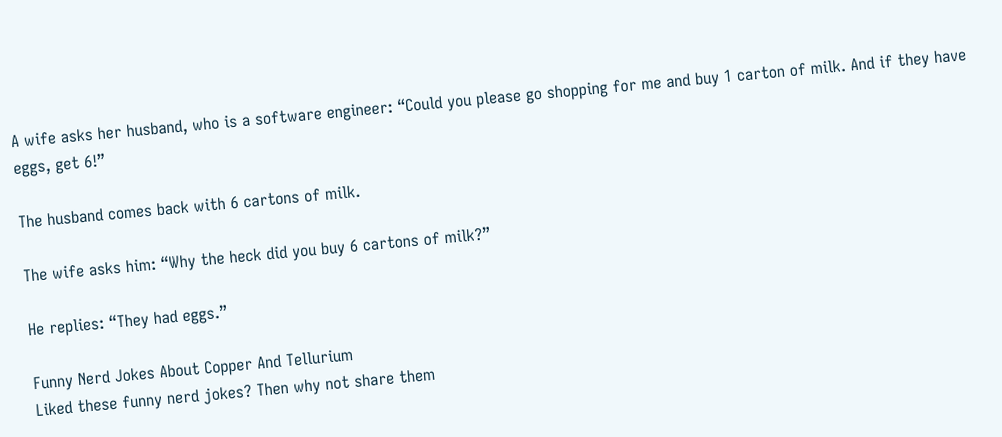A wife asks her husband, who is a software engineer: “Could you please go shopping for me and buy 1 carton of milk. And if they have eggs, get 6!”

The husband comes back with 6 cartons of milk.

The wife asks him: “Why the heck did you buy 6 cartons of milk?”

He replies: “They had eggs.”

Funny Nerd Jokes About Copper And Tellurium
Liked these funny nerd jokes? Then why not share them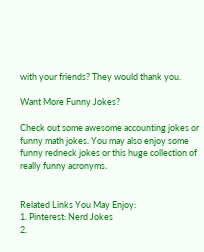with your friends? They would thank you.

Want More Funny Jokes?

Check out some awesome accounting jokes or funny math jokes. You may also enjoy some funny redneck jokes or this huge collection of really funny acronyms.


Related Links You May Enjoy:
1. Pinterest: Nerd Jokes
2.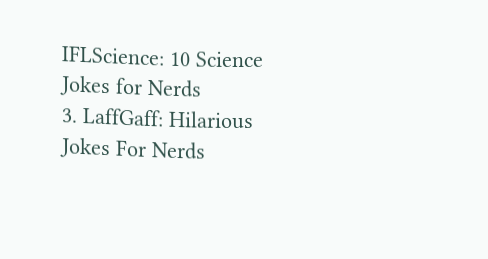IFLScience: 10 Science Jokes for Nerds
3. LaffGaff: Hilarious Jokes For Nerds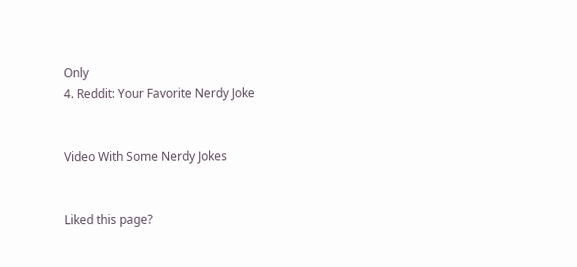Only
4. Reddit: Your Favorite Nerdy Joke


Video With Some Nerdy Jokes


Liked this page?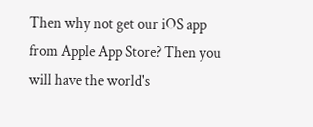Then why not get our iOS app from Apple App Store? Then you will have the world's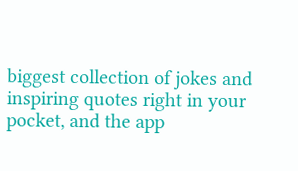biggest collection of jokes and inspiring quotes right in your pocket, and the app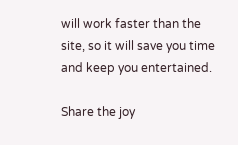will work faster than the site, so it will save you time and keep you entertained.

Share the joy